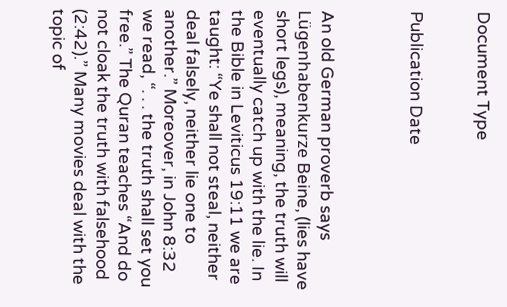Document Type


Publication Date



An old German proverb says Lügenhabenkurze Beine, (lies have short legs), meaning, the truth will eventually catch up with the lie. In the Bible in Leviticus 19:11 we are taught: “Ye shall not steal, neither deal falsely, neither lie one to another.” Moreover, in John 8:32 we read, “. . . the truth shall set you free.” The Quran teaches “And do not cloak the truth with falsehood (2:42).” Many movies deal with the topic of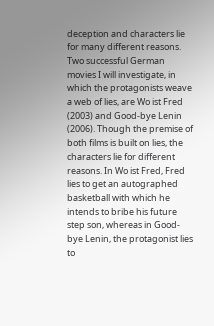deception and characters lie for many different reasons. Two successful German movies I will investigate, in which the protagonists weave a web of lies, are Wo ist Fred (2003) and Good-bye Lenin (2006). Though the premise of both films is built on lies, the characters lie for different reasons. In Wo ist Fred, Fred lies to get an autographed basketball with which he intends to bribe his future step son, whereas in Good-bye Lenin, the protagonist lies to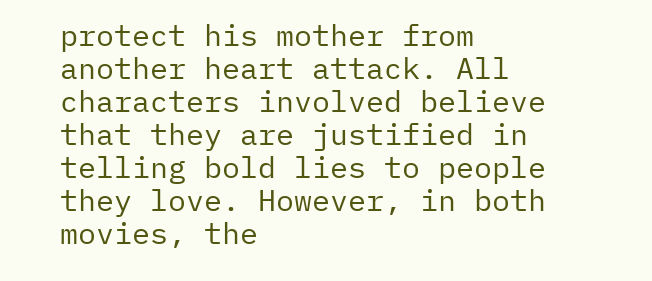protect his mother from another heart attack. All characters involved believe that they are justified in telling bold lies to people they love. However, in both movies, the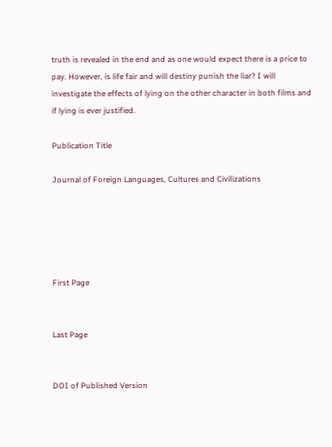truth is revealed in the end and as one would expect there is a price to pay. However, is life fair and will destiny punish the liar? I will investigate the effects of lying on the other character in both films and if lying is ever justified.

Publication Title

Journal of Foreign Languages, Cultures and Civilizations





First Page


Last Page


DOI of Published Version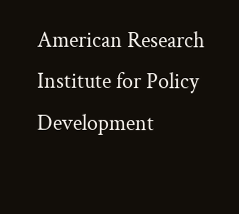American Research Institute for Policy Development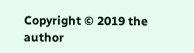Copyright © 2019 the author